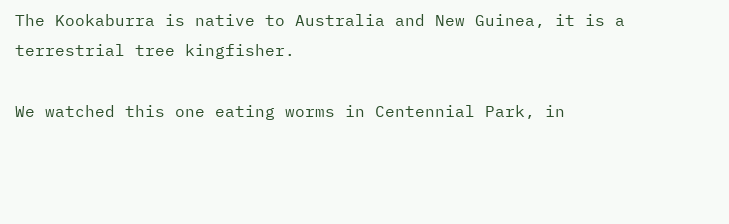The Kookaburra is native to Australia and New Guinea, it is a terrestrial tree kingfisher.

We watched this one eating worms in Centennial Park, in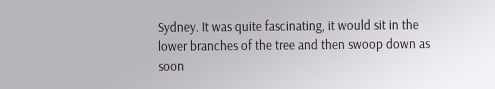Sydney. It was quite fascinating, it would sit in the lower branches of the tree and then swoop down as soon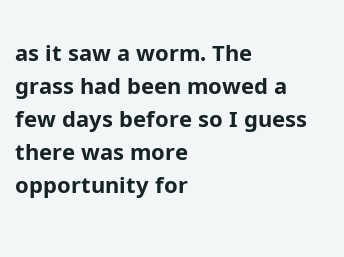as it saw a worm. The grass had been mowed a few days before so I guess there was more opportunity for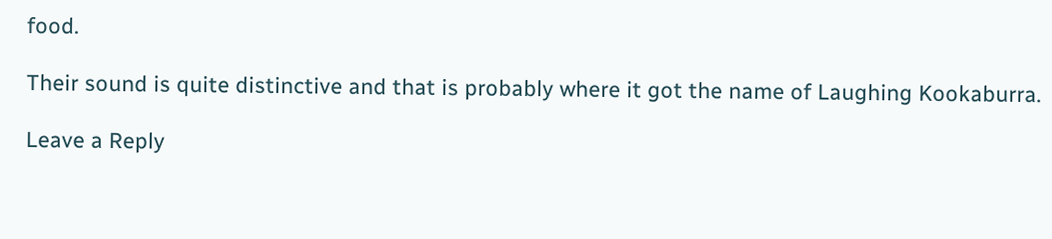food.

Their sound is quite distinctive and that is probably where it got the name of Laughing Kookaburra.

Leave a Reply